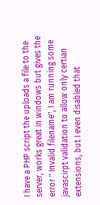I have a PHP script the uploads a file to the server, works great in windows but gives the error " Invalid filename", I am running some javascirpt validation to allow only certian extensions, but I even disabled that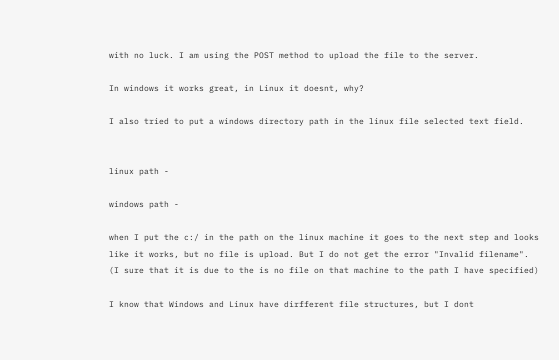with no luck. I am using the POST method to upload the file to the server.

In windows it works great, in Linux it doesnt, why?

I also tried to put a windows directory path in the linux file selected text field.


linux path -

windows path -

when I put the c:/ in the path on the linux machine it goes to the next step and looks like it works, but no file is upload. But I do not get the error "Invalid filename".
(I sure that it is due to the is no file on that machine to the path I have specified)

I know that Windows and Linux have dirfferent file structures, but I dont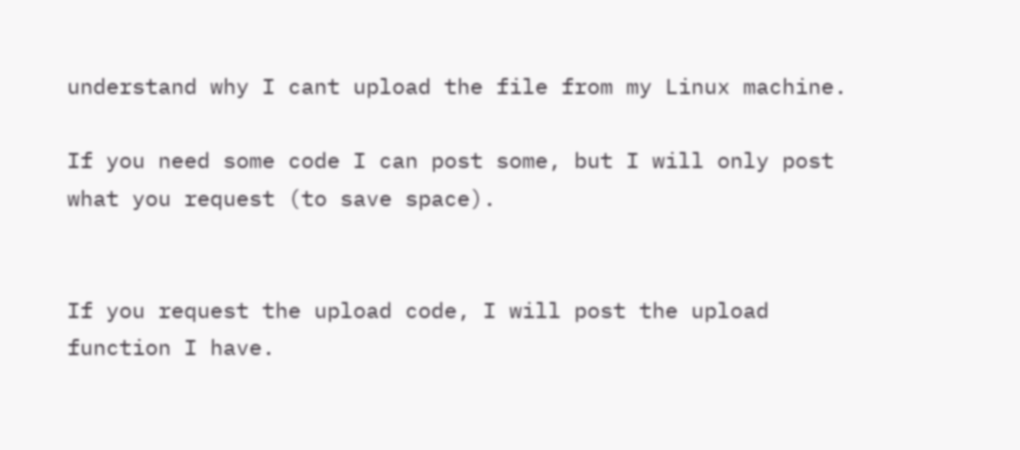understand why I cant upload the file from my Linux machine.

If you need some code I can post some, but I will only post what you request (to save space).


If you request the upload code, I will post the upload function I have.